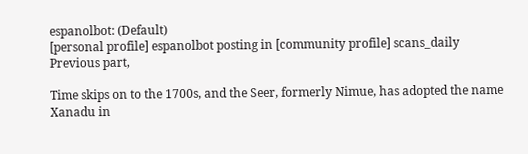espanolbot: (Default)
[personal profile] espanolbot posting in [community profile] scans_daily
Previous part,

Time skips on to the 1700s, and the Seer, formerly Nimue, has adopted the name Xanadu in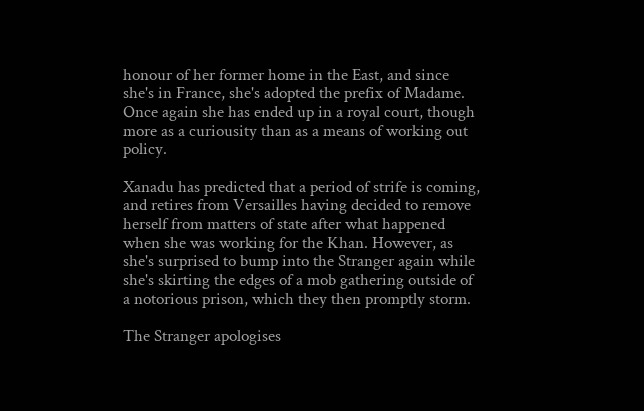honour of her former home in the East, and since she's in France, she's adopted the prefix of Madame. Once again she has ended up in a royal court, though more as a curiousity than as a means of working out policy.

Xanadu has predicted that a period of strife is coming, and retires from Versailles having decided to remove herself from matters of state after what happened when she was working for the Khan. However, as she's surprised to bump into the Stranger again while she's skirting the edges of a mob gathering outside of a notorious prison, which they then promptly storm.

The Stranger apologises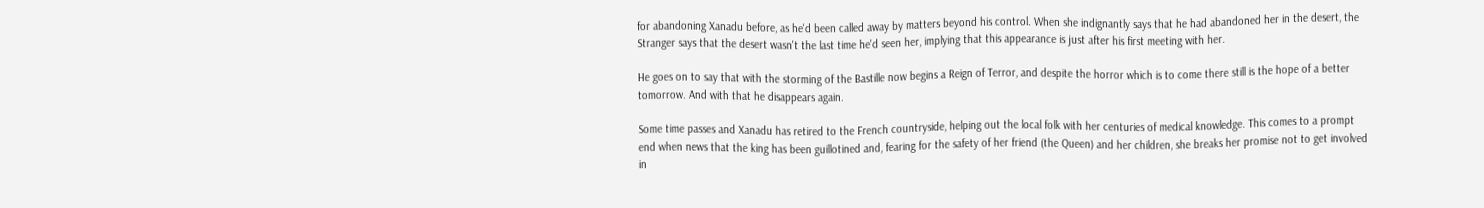for abandoning Xanadu before, as he'd been called away by matters beyond his control. When she indignantly says that he had abandoned her in the desert, the Stranger says that the desert wasn't the last time he'd seen her, implying that this appearance is just after his first meeting with her.

He goes on to say that with the storming of the Bastille now begins a Reign of Terror, and despite the horror which is to come there still is the hope of a better tomorrow. And with that he disappears again.

Some time passes and Xanadu has retired to the French countryside, helping out the local folk with her centuries of medical knowledge. This comes to a prompt end when news that the king has been guillotined and, fearing for the safety of her friend (the Queen) and her children, she breaks her promise not to get involved in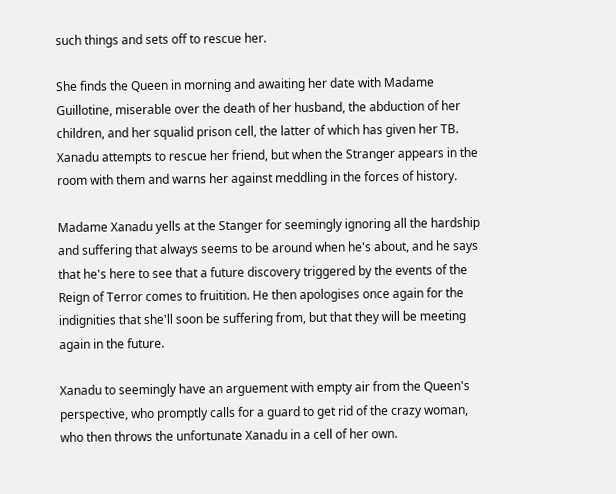such things and sets off to rescue her.

She finds the Queen in morning and awaiting her date with Madame Guillotine, miserable over the death of her husband, the abduction of her children, and her squalid prison cell, the latter of which has given her TB. Xanadu attempts to rescue her friend, but when the Stranger appears in the room with them and warns her against meddling in the forces of history.

Madame Xanadu yells at the Stanger for seemingly ignoring all the hardship and suffering that always seems to be around when he's about, and he says that he's here to see that a future discovery triggered by the events of the Reign of Terror comes to fruitition. He then apologises once again for the indignities that she'll soon be suffering from, but that they will be meeting again in the future.

Xanadu to seemingly have an arguement with empty air from the Queen's perspective, who promptly calls for a guard to get rid of the crazy woman, who then throws the unfortunate Xanadu in a cell of her own.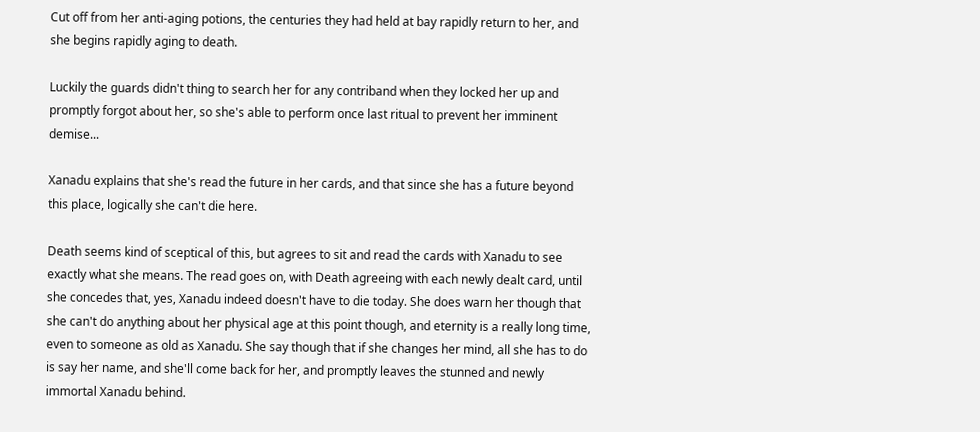Cut off from her anti-aging potions, the centuries they had held at bay rapidly return to her, and she begins rapidly aging to death.

Luckily the guards didn't thing to search her for any contriband when they locked her up and promptly forgot about her, so she's able to perform once last ritual to prevent her imminent demise...

Xanadu explains that she's read the future in her cards, and that since she has a future beyond this place, logically she can't die here.

Death seems kind of sceptical of this, but agrees to sit and read the cards with Xanadu to see exactly what she means. The read goes on, with Death agreeing with each newly dealt card, until she concedes that, yes, Xanadu indeed doesn't have to die today. She does warn her though that she can't do anything about her physical age at this point though, and eternity is a really long time, even to someone as old as Xanadu. She say though that if she changes her mind, all she has to do is say her name, and she'll come back for her, and promptly leaves the stunned and newly immortal Xanadu behind.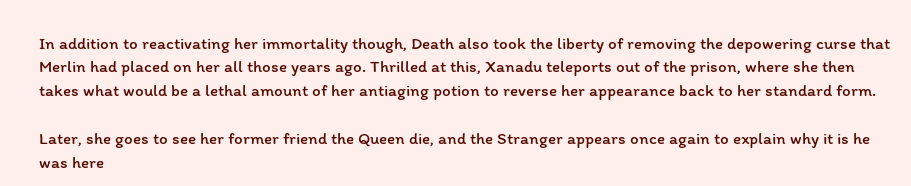In addition to reactivating her immortality though, Death also took the liberty of removing the depowering curse that Merlin had placed on her all those years ago. Thrilled at this, Xanadu teleports out of the prison, where she then takes what would be a lethal amount of her antiaging potion to reverse her appearance back to her standard form.

Later, she goes to see her former friend the Queen die, and the Stranger appears once again to explain why it is he was here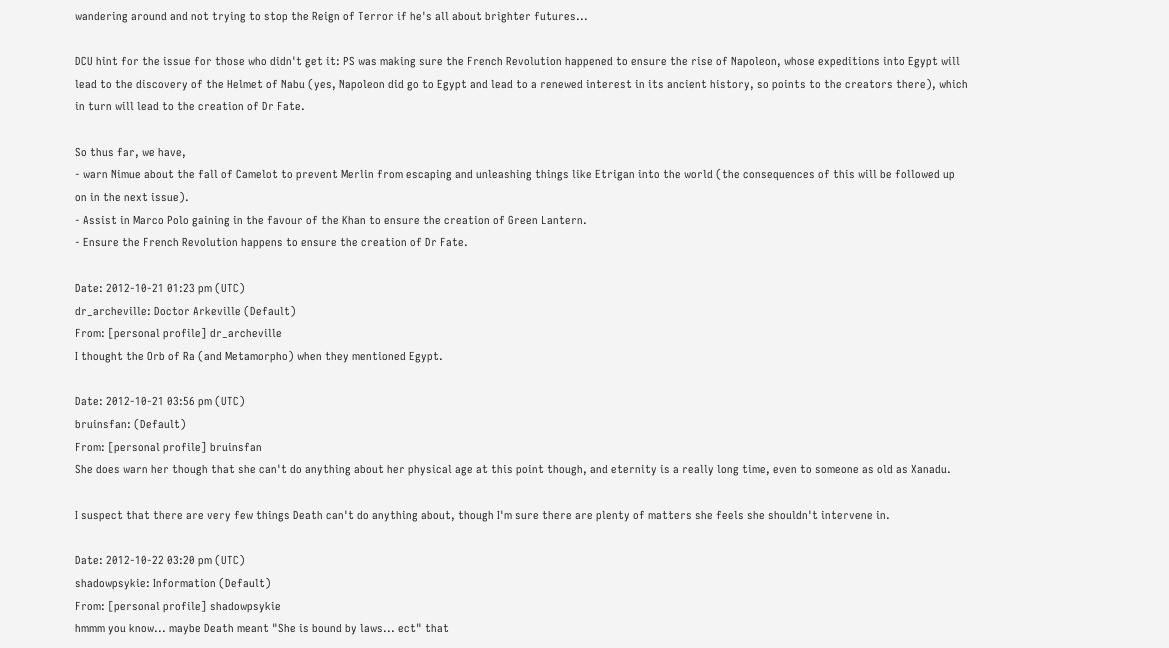wandering around and not trying to stop the Reign of Terror if he's all about brighter futures...

DCU hint for the issue for those who didn't get it: PS was making sure the French Revolution happened to ensure the rise of Napoleon, whose expeditions into Egypt will lead to the discovery of the Helmet of Nabu (yes, Napoleon did go to Egypt and lead to a renewed interest in its ancient history, so points to the creators there), which in turn will lead to the creation of Dr Fate.

So thus far, we have,
- warn Nimue about the fall of Camelot to prevent Merlin from escaping and unleashing things like Etrigan into the world (the consequences of this will be followed up on in the next issue).
- Assist in Marco Polo gaining in the favour of the Khan to ensure the creation of Green Lantern.
- Ensure the French Revolution happens to ensure the creation of Dr Fate.

Date: 2012-10-21 01:23 pm (UTC)
dr_archeville: Doctor Arkeville (Default)
From: [personal profile] dr_archeville
I thought the Orb of Ra (and Metamorpho) when they mentioned Egypt.

Date: 2012-10-21 03:56 pm (UTC)
bruinsfan: (Default)
From: [personal profile] bruinsfan
She does warn her though that she can't do anything about her physical age at this point though, and eternity is a really long time, even to someone as old as Xanadu.

I suspect that there are very few things Death can't do anything about, though I'm sure there are plenty of matters she feels she shouldn't intervene in.

Date: 2012-10-22 03:20 pm (UTC)
shadowpsykie: Information (Default)
From: [personal profile] shadowpsykie
hmmm you know... maybe Death meant "She is bound by laws... ect" that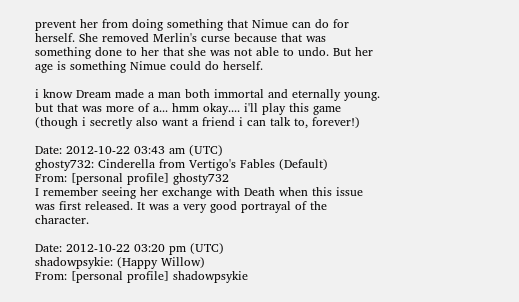prevent her from doing something that Nimue can do for herself. She removed Merlin's curse because that was something done to her that she was not able to undo. But her age is something Nimue could do herself.

i know Dream made a man both immortal and eternally young. but that was more of a... hmm okay.... i'll play this game (though i secretly also want a friend i can talk to, forever!)

Date: 2012-10-22 03:43 am (UTC)
ghosty732: Cinderella from Vertigo's Fables (Default)
From: [personal profile] ghosty732
I remember seeing her exchange with Death when this issue was first released. It was a very good portrayal of the character.

Date: 2012-10-22 03:20 pm (UTC)
shadowpsykie: (Happy Willow)
From: [personal profile] shadowpsykie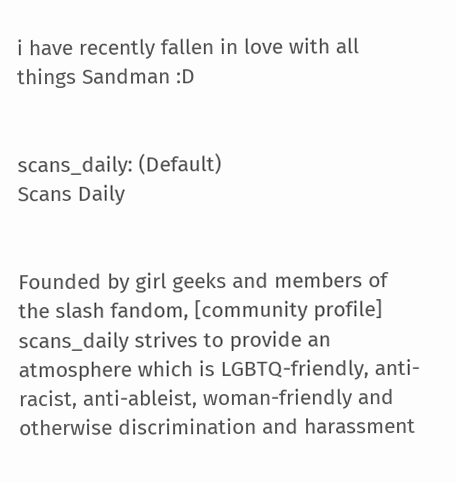i have recently fallen in love with all things Sandman :D


scans_daily: (Default)
Scans Daily


Founded by girl geeks and members of the slash fandom, [community profile] scans_daily strives to provide an atmosphere which is LGBTQ-friendly, anti-racist, anti-ableist, woman-friendly and otherwise discrimination and harassment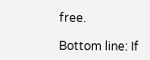free.

Bottom line: If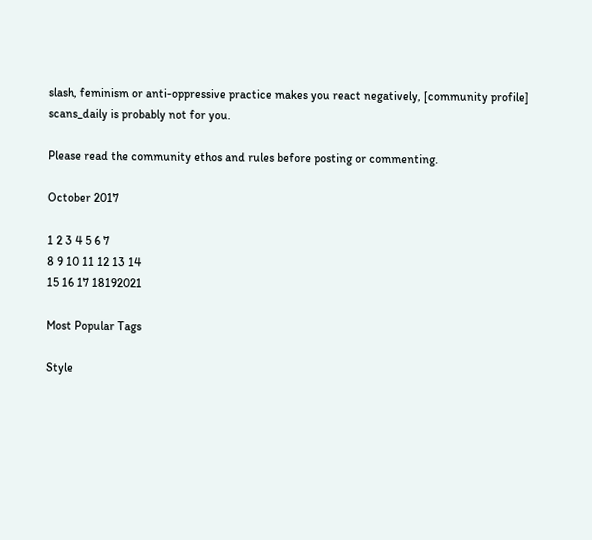slash, feminism or anti-oppressive practice makes you react negatively, [community profile] scans_daily is probably not for you.

Please read the community ethos and rules before posting or commenting.

October 2017

1 2 3 4 5 6 7
8 9 10 11 12 13 14
15 16 17 18192021

Most Popular Tags

Style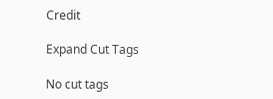Credit

Expand Cut Tags

No cut tags